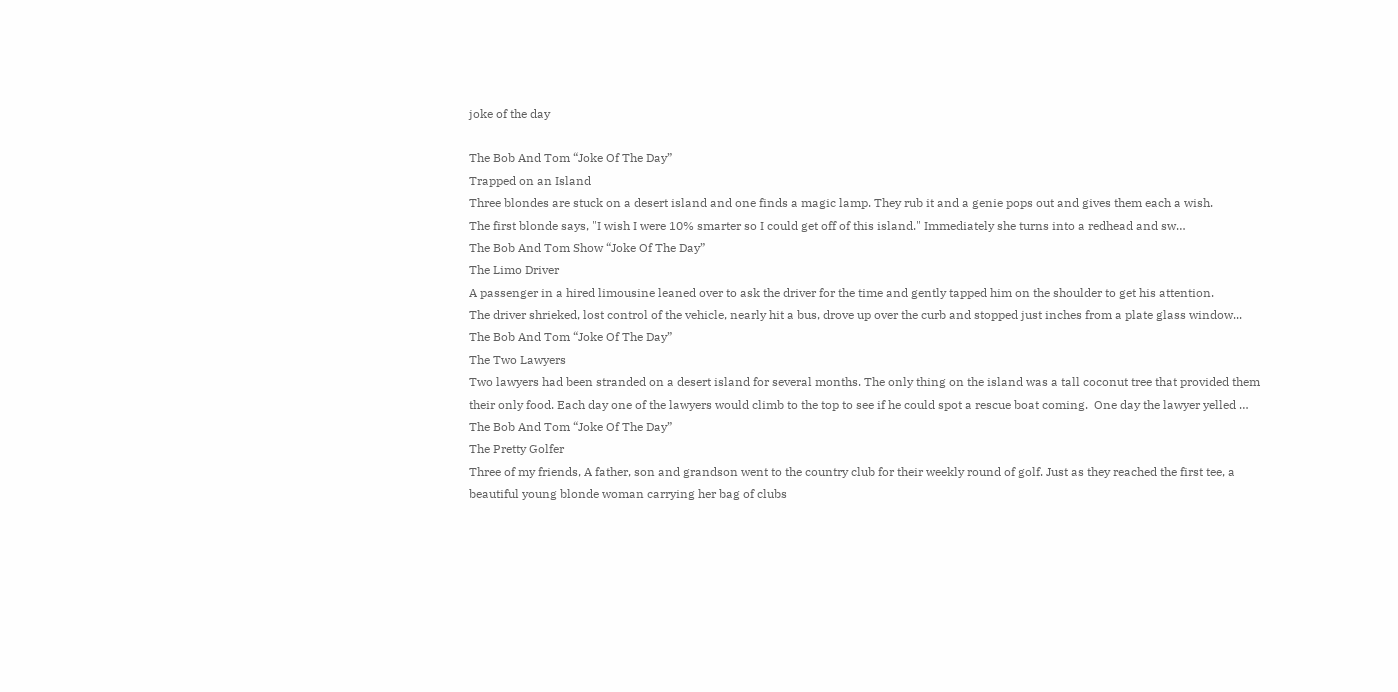joke of the day

The Bob And Tom “Joke Of The Day”
Trapped on an Island
Three blondes are stuck on a desert island and one finds a magic lamp. They rub it and a genie pops out and gives them each a wish.
The first blonde says, "I wish I were 10% smarter so I could get off of this island." Immediately she turns into a redhead and sw…
The Bob And Tom Show “Joke Of The Day”
The Limo Driver
A passenger in a hired limousine leaned over to ask the driver for the time and gently tapped him on the shoulder to get his attention.
The driver shrieked, lost control of the vehicle, nearly hit a bus, drove up over the curb and stopped just inches from a plate glass window...
The Bob And Tom “Joke Of The Day”
The Two Lawyers
Two lawyers had been stranded on a desert island for several months. The only thing on the island was a tall coconut tree that provided them their only food. Each day one of the lawyers would climb to the top to see if he could spot a rescue boat coming.  One day the lawyer yelled …
The Bob And Tom “Joke Of The Day”
The Pretty Golfer
Three of my friends, A father, son and grandson went to the country club for their weekly round of golf. Just as they reached the first tee, a beautiful young blonde woman carrying her bag of clubs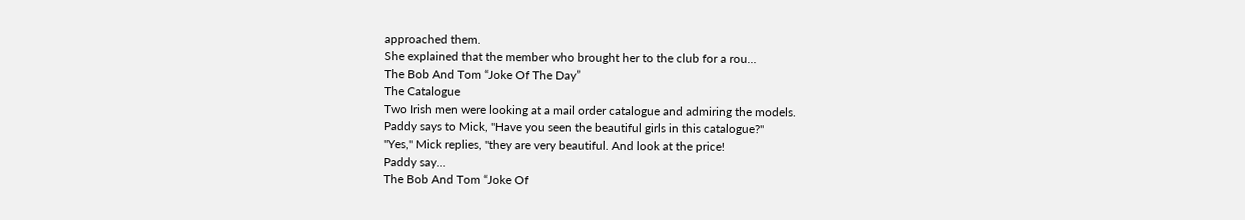approached them.
She explained that the member who brought her to the club for a rou…
The Bob And Tom “Joke Of The Day”
The Catalogue
Two Irish men were looking at a mail order catalogue and admiring the models.
Paddy says to Mick, "Have you seen the beautiful girls in this catalogue?"
"Yes," Mick replies, "they are very beautiful. And look at the price!
Paddy say…
The Bob And Tom “Joke Of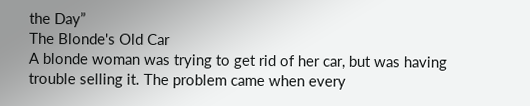the Day”
The Blonde's Old Car
A blonde woman was trying to get rid of her car, but was having trouble selling it. The problem came when every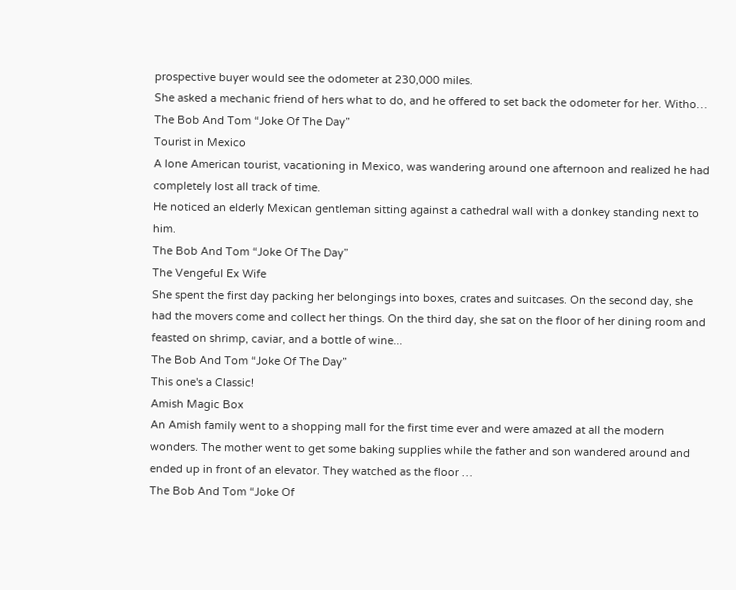prospective buyer would see the odometer at 230,000 miles.
She asked a mechanic friend of hers what to do, and he offered to set back the odometer for her. Witho…
The Bob And Tom “Joke Of The Day”
Tourist in Mexico
A lone American tourist, vacationing in Mexico, was wandering around one afternoon and realized he had completely lost all track of time.
He noticed an elderly Mexican gentleman sitting against a cathedral wall with a donkey standing next to him.
The Bob And Tom “Joke Of The Day”
The Vengeful Ex Wife
She spent the first day packing her belongings into boxes, crates and suitcases. On the second day, she had the movers come and collect her things. On the third day, she sat on the floor of her dining room and feasted on shrimp, caviar, and a bottle of wine...
The Bob And Tom “Joke Of The Day”
This one's a Classic!
Amish Magic Box
An Amish family went to a shopping mall for the first time ever and were amazed at all the modern wonders. The mother went to get some baking supplies while the father and son wandered around and ended up in front of an elevator. They watched as the floor …
The Bob And Tom “Joke Of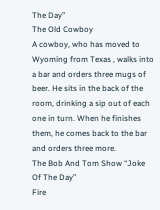The Day”
The Old Cowboy
A cowboy, who has moved to Wyoming from Texas , walks into a bar and orders three mugs of beer. He sits in the back of the room, drinking a sip out of each one in turn. When he finishes them, he comes back to the bar and orders three more.
The Bob And Tom Show “Joke Of The Day”
Fire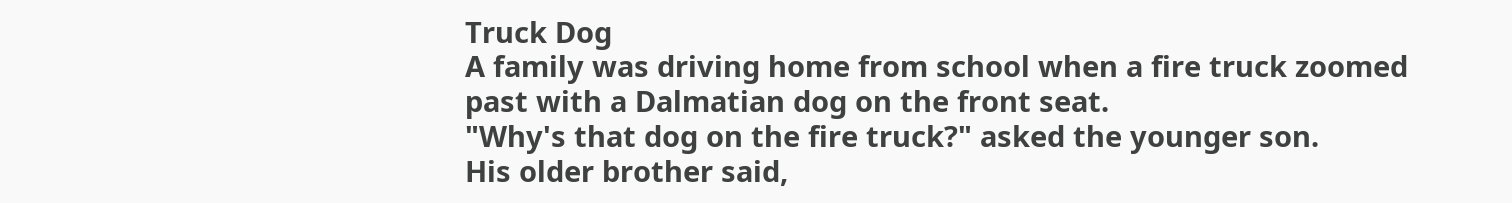Truck Dog
A family was driving home from school when a fire truck zoomed past with a Dalmatian dog on the front seat.
"Why's that dog on the fire truck?" asked the younger son.
His older brother said,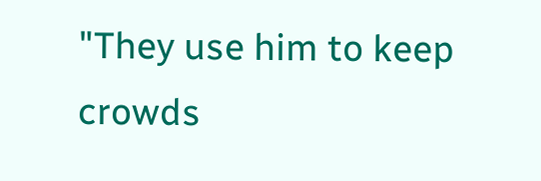"They use him to keep crowds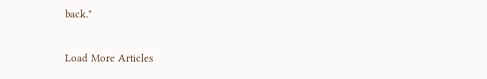back."

Load More Articles